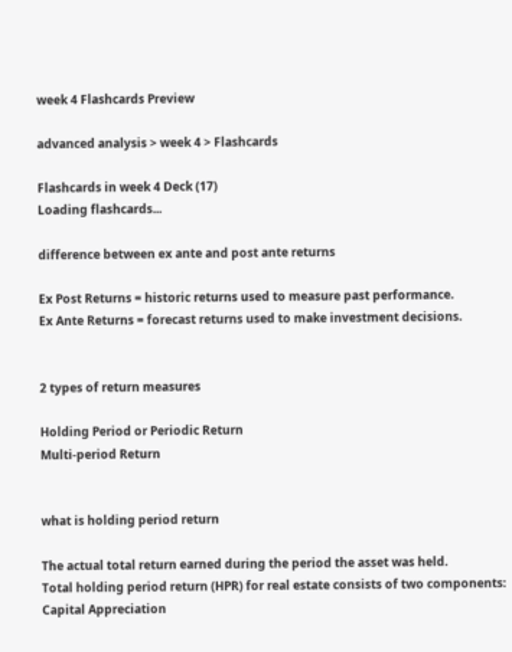week 4 Flashcards Preview

advanced analysis > week 4 > Flashcards

Flashcards in week 4 Deck (17)
Loading flashcards...

difference between ex ante and post ante returns

Ex Post Returns = historic returns used to measure past performance.
Ex Ante Returns = forecast returns used to make investment decisions.


2 types of return measures

Holding Period or Periodic Return
Multi-period Return


what is holding period return

The actual total return earned during the period the asset was held.
Total holding period return (HPR) for real estate consists of two components:
Capital Appreciation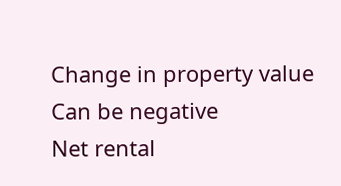Change in property value
Can be negative
Net rental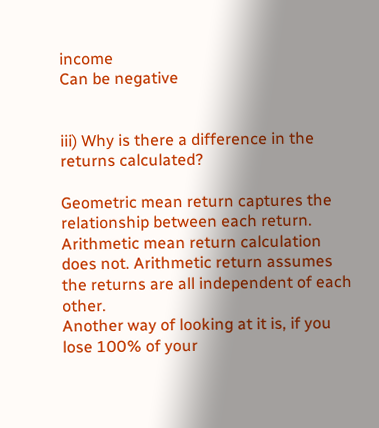income
Can be negative


iii) Why is there a difference in the returns calculated?

Geometric mean return captures the relationship between each return. Arithmetic mean return calculation does not. Arithmetic return assumes the returns are all independent of each other.
Another way of looking at it is, if you lose 100% of your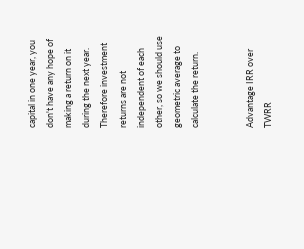capital in one year, you don't have any hope of making a return on it during the next year. Therefore investment returns are not independent of each other, so we should use geometric average to calculate the return.


Advantage IRR over TWRR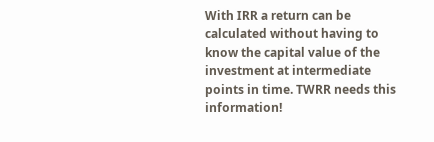With IRR a return can be calculated without having to know the capital value of the investment at intermediate points in time. TWRR needs this information!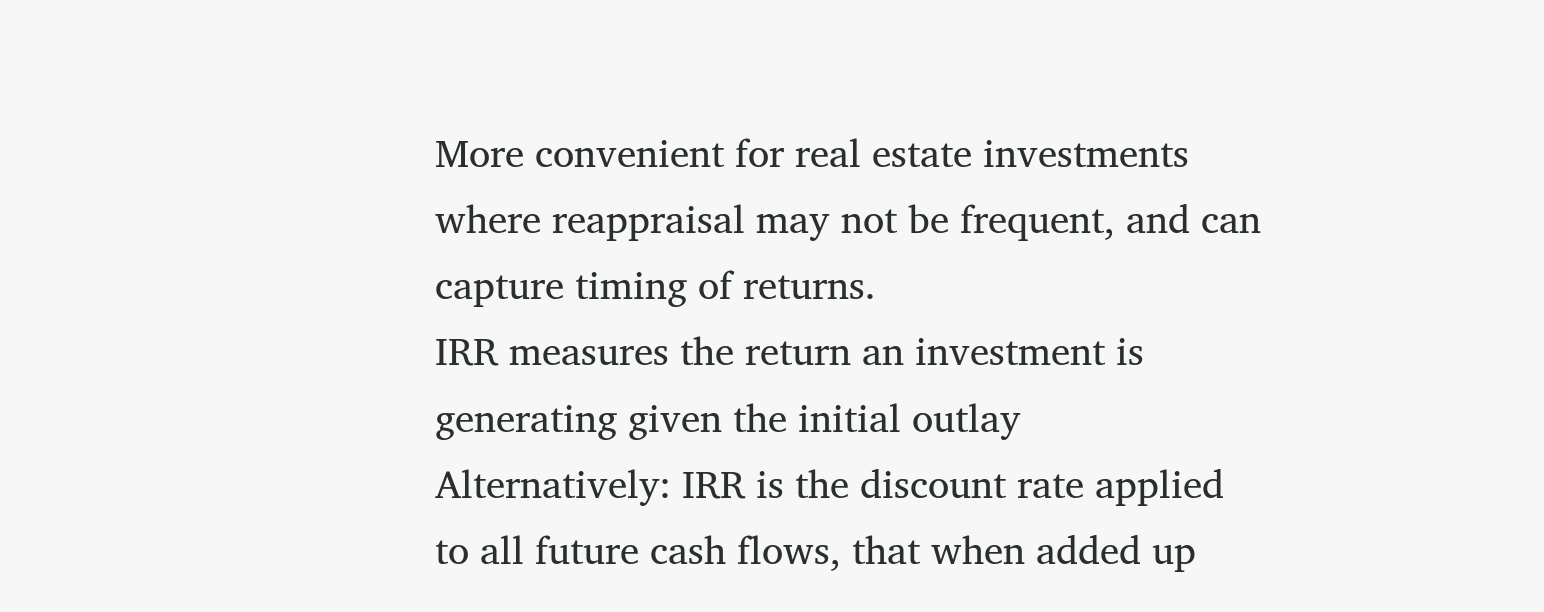More convenient for real estate investments where reappraisal may not be frequent, and can capture timing of returns.
IRR measures the return an investment is generating given the initial outlay
Alternatively: IRR is the discount rate applied to all future cash flows, that when added up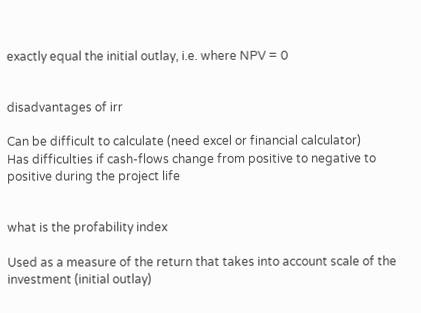exactly equal the initial outlay, i.e. where NPV = 0


disadvantages of irr

Can be difficult to calculate (need excel or financial calculator)
Has difficulties if cash-flows change from positive to negative to positive during the project life


what is the profability index

Used as a measure of the return that takes into account scale of the investment (initial outlay)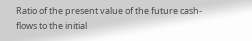Ratio of the present value of the future cash-flows to the initial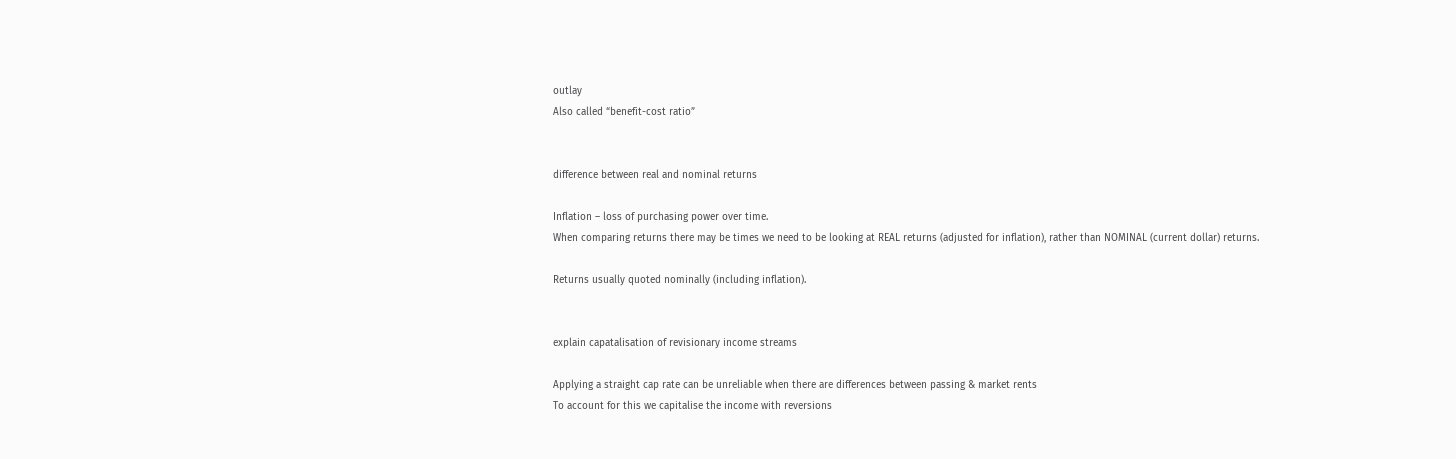outlay
Also called “benefit-cost ratio”


difference between real and nominal returns

Inflation – loss of purchasing power over time.
When comparing returns there may be times we need to be looking at REAL returns (adjusted for inflation), rather than NOMINAL (current dollar) returns.

Returns usually quoted nominally (including inflation).


explain capatalisation of revisionary income streams

Applying a straight cap rate can be unreliable when there are differences between passing & market rents
To account for this we capitalise the income with reversions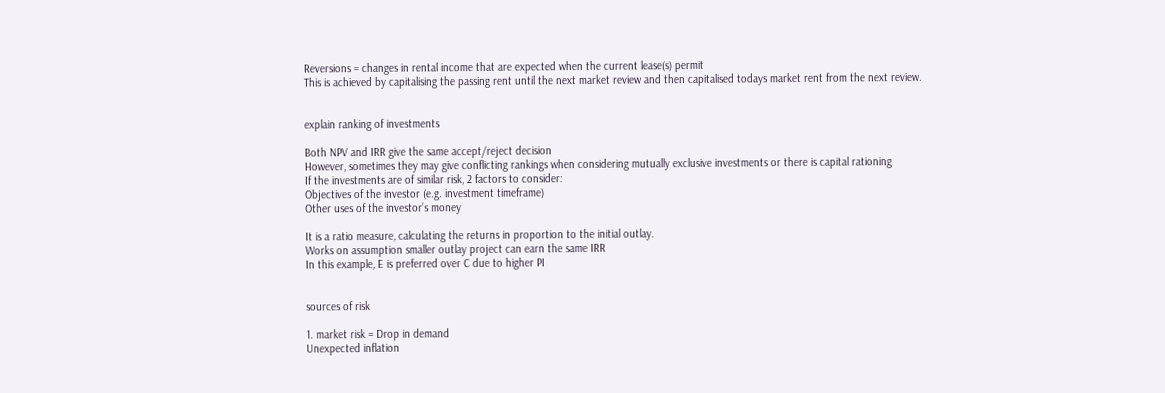Reversions = changes in rental income that are expected when the current lease(s) permit
This is achieved by capitalising the passing rent until the next market review and then capitalised todays market rent from the next review.


explain ranking of investments

Both NPV and IRR give the same accept/reject decision
However, sometimes they may give conflicting rankings when considering mutually exclusive investments or there is capital rationing
If the investments are of similar risk, 2 factors to consider:
Objectives of the investor (e.g. investment timeframe)
Other uses of the investor’s money

It is a ratio measure, calculating the returns in proportion to the initial outlay.
Works on assumption smaller outlay project can earn the same IRR
In this example, E is preferred over C due to higher PI


sources of risk

1. market risk = Drop in demand
Unexpected inflation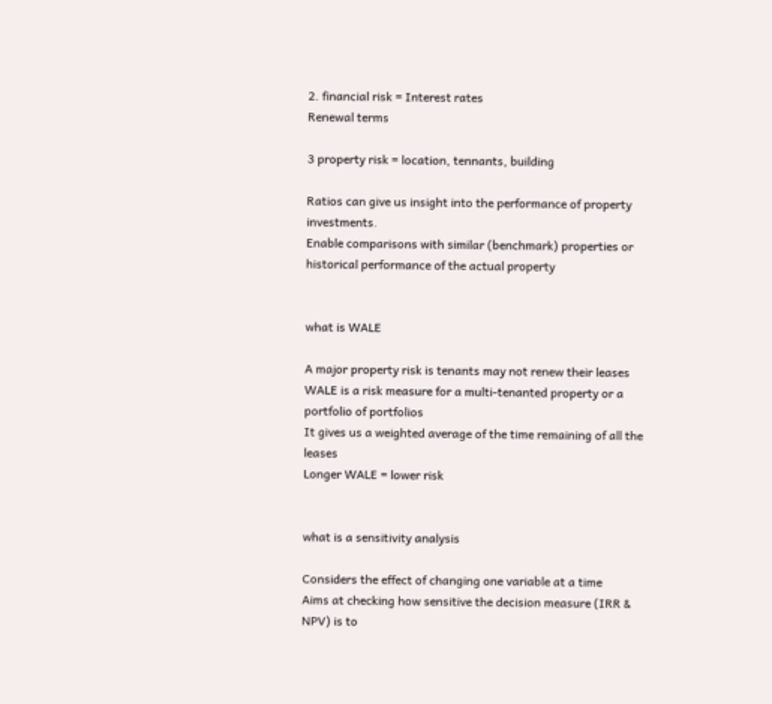2. financial risk = Interest rates
Renewal terms

3 property risk = location, tennants, building

Ratios can give us insight into the performance of property investments.
Enable comparisons with similar (benchmark) properties or historical performance of the actual property


what is WALE

A major property risk is tenants may not renew their leases
WALE is a risk measure for a multi-tenanted property or a portfolio of portfolios
It gives us a weighted average of the time remaining of all the leases
Longer WALE = lower risk


what is a sensitivity analysis

Considers the effect of changing one variable at a time
Aims at checking how sensitive the decision measure (IRR & NPV) is to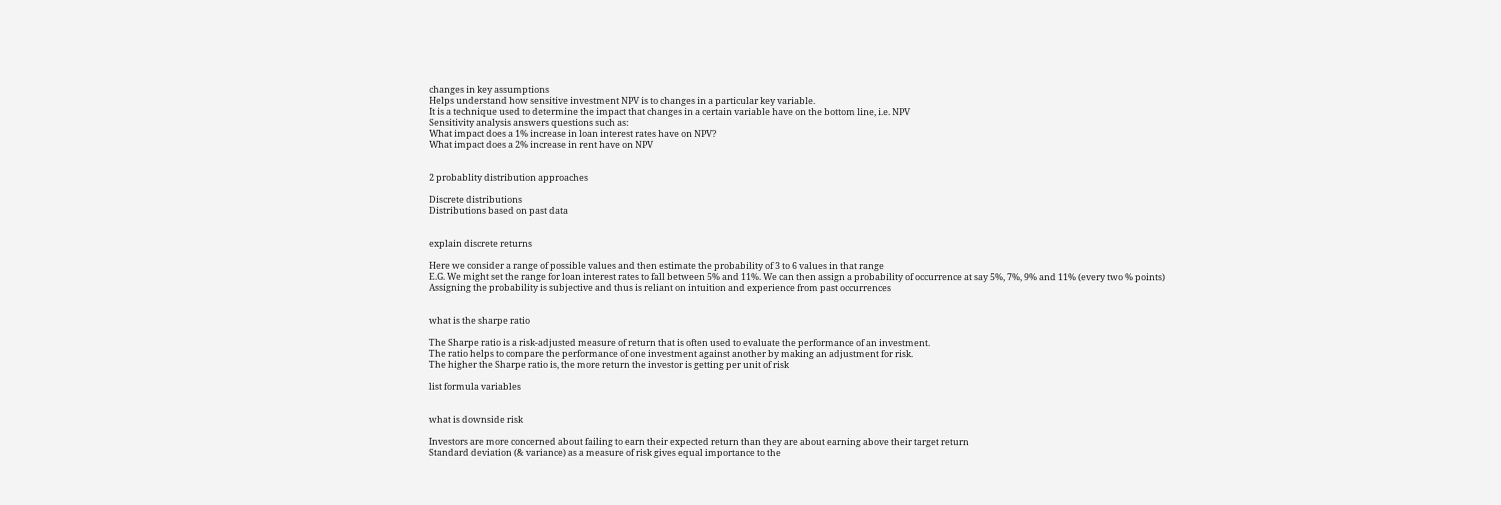changes in key assumptions
Helps understand how sensitive investment NPV is to changes in a particular key variable.
It is a technique used to determine the impact that changes in a certain variable have on the bottom line, i.e. NPV
Sensitivity analysis answers questions such as:
What impact does a 1% increase in loan interest rates have on NPV?
What impact does a 2% increase in rent have on NPV


2 probablity distribution approaches

Discrete distributions
Distributions based on past data


explain discrete returns

Here we consider a range of possible values and then estimate the probability of 3 to 6 values in that range
E.G. We might set the range for loan interest rates to fall between 5% and 11%. We can then assign a probability of occurrence at say 5%, 7%, 9% and 11% (every two % points)
Assigning the probability is subjective and thus is reliant on intuition and experience from past occurrences


what is the sharpe ratio

The Sharpe ratio is a risk-adjusted measure of return that is often used to evaluate the performance of an investment.
The ratio helps to compare the performance of one investment against another by making an adjustment for risk.
The higher the Sharpe ratio is, the more return the investor is getting per unit of risk

list formula variables


what is downside risk

Investors are more concerned about failing to earn their expected return than they are about earning above their target return
Standard deviation (& variance) as a measure of risk gives equal importance to the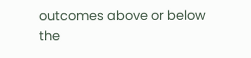outcomes above or below the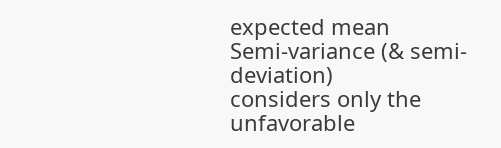expected mean
Semi-variance (& semi-deviation)
considers only the unfavorable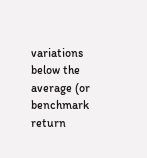variations
below the average (or benchmark return